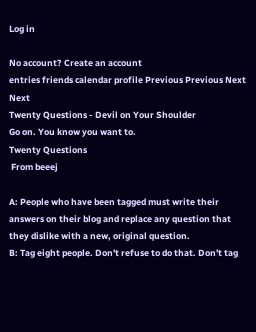Log in

No account? Create an account
entries friends calendar profile Previous Previous Next Next
Twenty Questions - Devil on Your Shoulder
Go on. You know you want to.
Twenty Questions
 From beeej

A: People who have been tagged must write their answers on their blog and replace any question that they dislike with a new, original question.
B: Tag eight people. Don't refuse to do that. Don't tag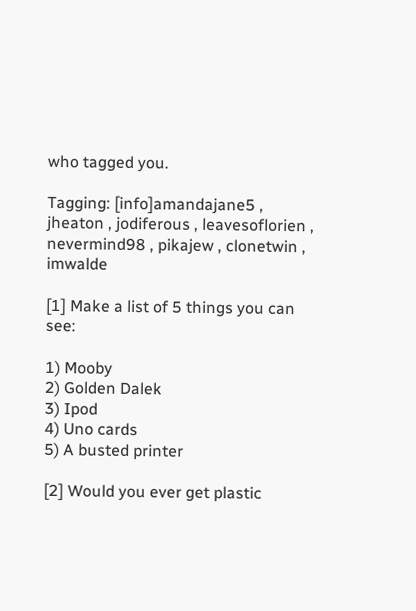who tagged you.

Tagging: [info]amandajane5 , jheaton , jodiferous , leavesoflorien , nevermind98 , pikajew , clonetwin , imwalde

[1] Make a list of 5 things you can see:

1) Mooby
2) Golden Dalek
3) Ipod
4) Uno cards
5) A busted printer

[2] Would you ever get plastic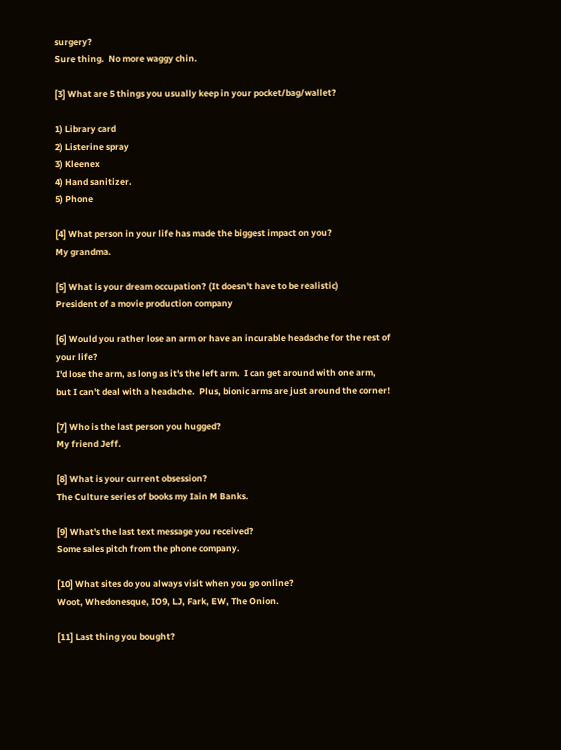surgery?
Sure thing.  No more waggy chin.

[3] What are 5 things you usually keep in your pocket/bag/wallet?

1) Library card
2) Listerine spray
3) Kleenex
4) Hand sanitizer.
5) Phone

[4] What person in your life has made the biggest impact on you?
My grandma.

[5] What is your dream occupation? (It doesn't have to be realistic)
President of a movie production company

[6] Would you rather lose an arm or have an incurable headache for the rest of your life?
I'd lose the arm, as long as it's the left arm.  I can get around with one arm, but I can't deal with a headache.  Plus, bionic arms are just around the corner!

[7] Who is the last person you hugged?
My friend Jeff.

[8] What is your current obsession?
The Culture series of books my Iain M Banks.

[9] What's the last text message you received?
Some sales pitch from the phone company.

[10] What sites do you always visit when you go online?
Woot, Whedonesque, IO9, LJ, Fark, EW, The Onion.

[11] Last thing you bought?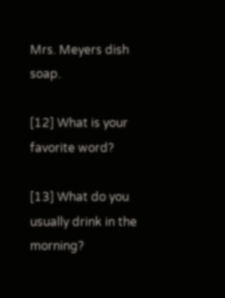Mrs. Meyers dish soap.

[12] What is your favorite word?

[13] What do you usually drink in the morning?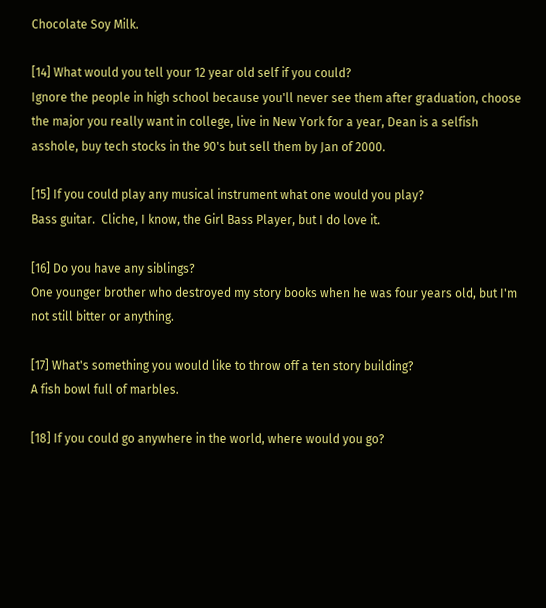Chocolate Soy Milk.

[14] What would you tell your 12 year old self if you could?
Ignore the people in high school because you'll never see them after graduation, choose the major you really want in college, live in New York for a year, Dean is a selfish asshole, buy tech stocks in the 90's but sell them by Jan of 2000.

[15] If you could play any musical instrument what one would you play?
Bass guitar.  Cliche, I know, the Girl Bass Player, but I do love it.

[16] Do you have any siblings?
One younger brother who destroyed my story books when he was four years old, but I'm not still bitter or anything.

[17] What's something you would like to throw off a ten story building?
A fish bowl full of marbles.

[18] If you could go anywhere in the world, where would you go?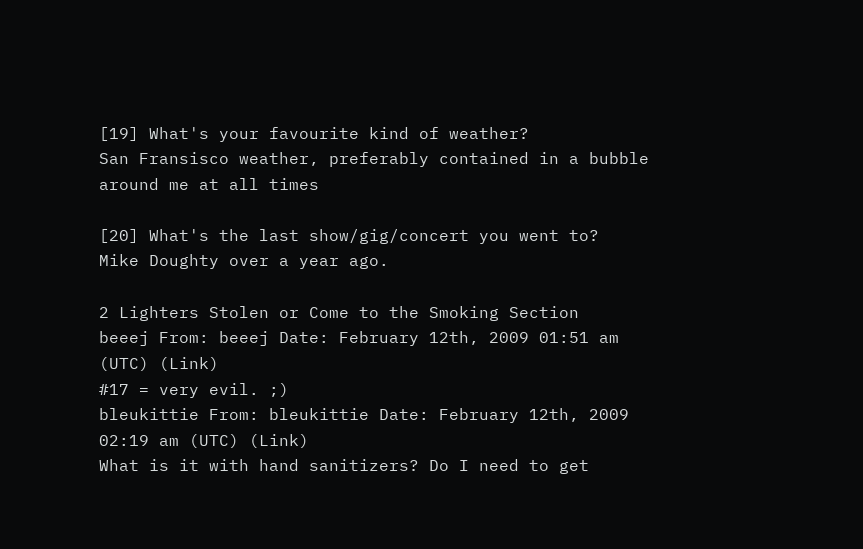[19] What's your favourite kind of weather?
San Fransisco weather, preferably contained in a bubble around me at all times

[20] What's the last show/gig/concert you went to?
Mike Doughty over a year ago.

2 Lighters Stolen or Come to the Smoking Section
beeej From: beeej Date: February 12th, 2009 01:51 am (UTC) (Link)
#17 = very evil. ;)
bleukittie From: bleukittie Date: February 12th, 2009 02:19 am (UTC) (Link)
What is it with hand sanitizers? Do I need to get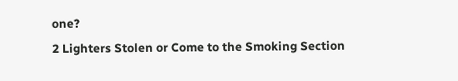one?
2 Lighters Stolen or Come to the Smoking Section